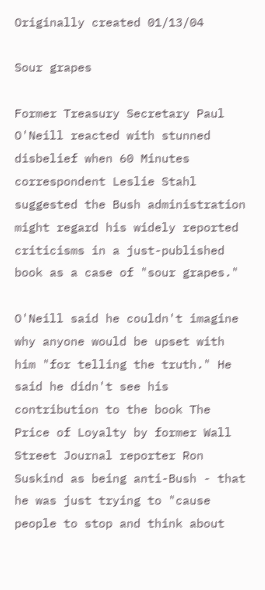Originally created 01/13/04

Sour grapes

Former Treasury Secretary Paul O'Neill reacted with stunned disbelief when 60 Minutes correspondent Leslie Stahl suggested the Bush administration might regard his widely reported criticisms in a just-published book as a case of "sour grapes."

O'Neill said he couldn't imagine why anyone would be upset with him "for telling the truth." He said he didn't see his contribution to the book The Price of Loyalty by former Wall Street Journal reporter Ron Suskind as being anti-Bush - that he was just trying to "cause people to stop and think about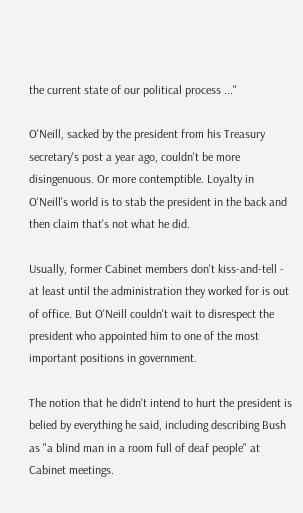the current state of our political process ..."

O'Neill, sacked by the president from his Treasury secretary's post a year ago, couldn't be more disingenuous. Or more contemptible. Loyalty in O'Neill's world is to stab the president in the back and then claim that's not what he did.

Usually, former Cabinet members don't kiss-and-tell - at least until the administration they worked for is out of office. But O'Neill couldn't wait to disrespect the president who appointed him to one of the most important positions in government.

The notion that he didn't intend to hurt the president is belied by everything he said, including describing Bush as "a blind man in a room full of deaf people" at Cabinet meetings.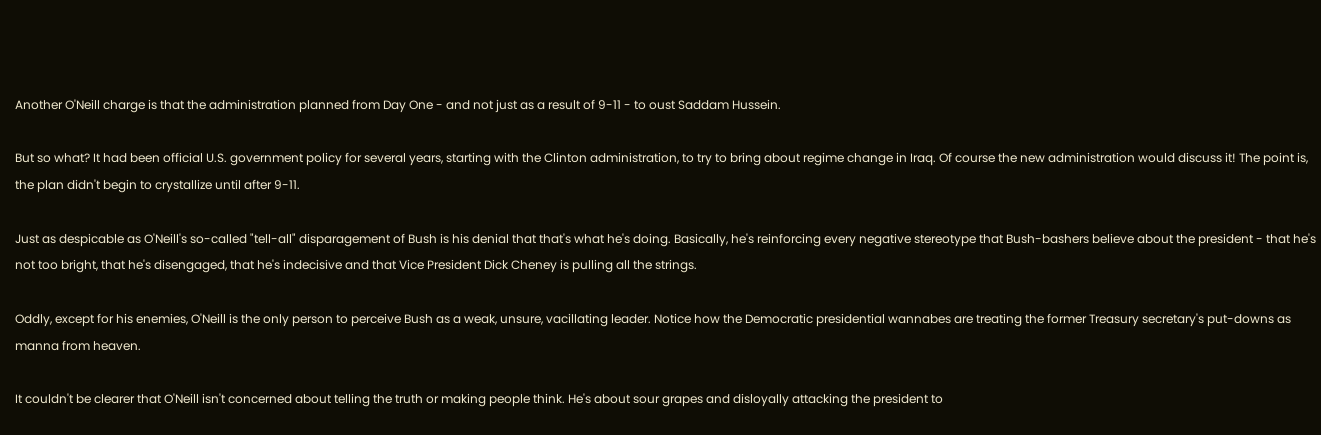Another O'Neill charge is that the administration planned from Day One - and not just as a result of 9-11 - to oust Saddam Hussein.

But so what? It had been official U.S. government policy for several years, starting with the Clinton administration, to try to bring about regime change in Iraq. Of course the new administration would discuss it! The point is, the plan didn't begin to crystallize until after 9-11.

Just as despicable as O'Neill's so-called "tell-all" disparagement of Bush is his denial that that's what he's doing. Basically, he's reinforcing every negative stereotype that Bush-bashers believe about the president - that he's not too bright, that he's disengaged, that he's indecisive and that Vice President Dick Cheney is pulling all the strings.

Oddly, except for his enemies, O'Neill is the only person to perceive Bush as a weak, unsure, vacillating leader. Notice how the Democratic presidential wannabes are treating the former Treasury secretary's put-downs as manna from heaven.

It couldn't be clearer that O'Neill isn't concerned about telling the truth or making people think. He's about sour grapes and disloyally attacking the president to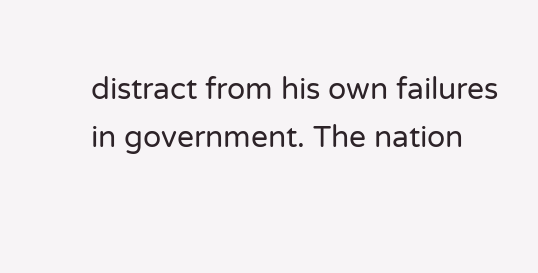distract from his own failures in government. The nation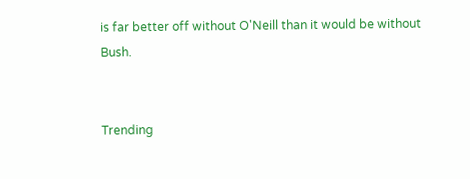is far better off without O'Neill than it would be without Bush.


Trending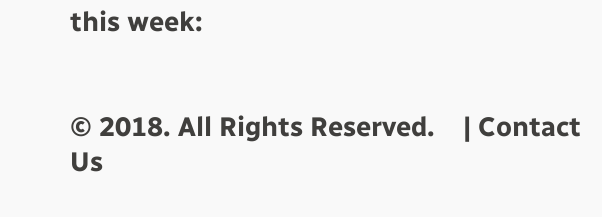this week:


© 2018. All Rights Reserved.    | Contact Us